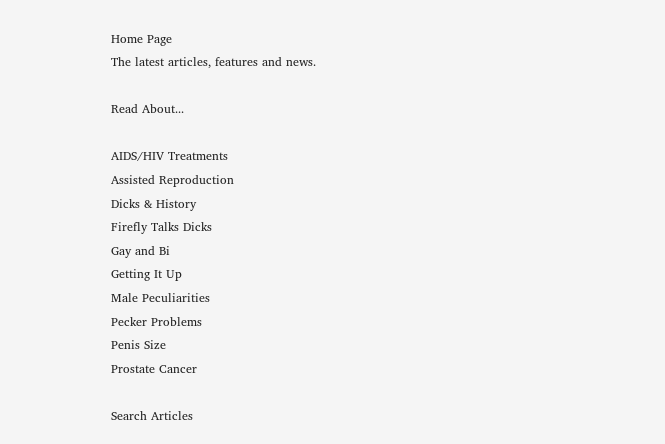Home Page
The latest articles, features and news.

Read About...

AIDS/HIV Treatments
Assisted Reproduction
Dicks & History
Firefly Talks Dicks
Gay and Bi
Getting It Up
Male Peculiarities
Pecker Problems
Penis Size
Prostate Cancer

Search Articles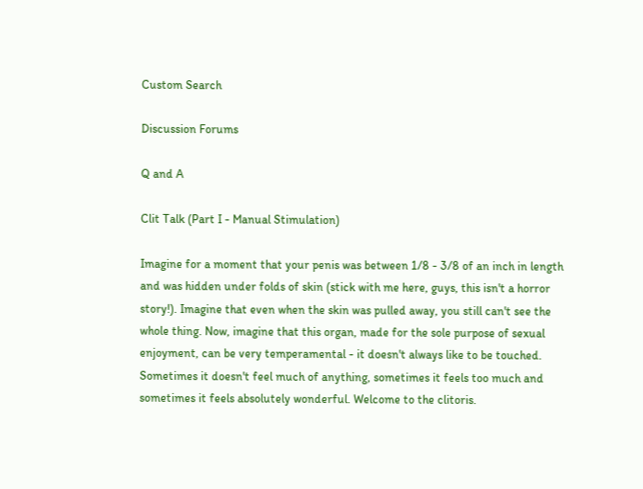Custom Search

Discussion Forums

Q and A

Clit Talk (Part I - Manual Stimulation)

Imagine for a moment that your penis was between 1/8 - 3/8 of an inch in length and was hidden under folds of skin (stick with me here, guys, this isn't a horror story!). Imagine that even when the skin was pulled away, you still can't see the whole thing. Now, imagine that this organ, made for the sole purpose of sexual enjoyment, can be very temperamental - it doesn't always like to be touched. Sometimes it doesn't feel much of anything, sometimes it feels too much and sometimes it feels absolutely wonderful. Welcome to the clitoris.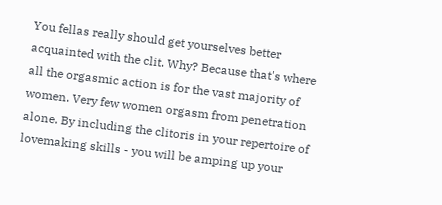You fellas really should get yourselves better acquainted with the clit. Why? Because that's where all the orgasmic action is for the vast majority of women. Very few women orgasm from penetration alone. By including the clitoris in your repertoire of lovemaking skills - you will be amping up your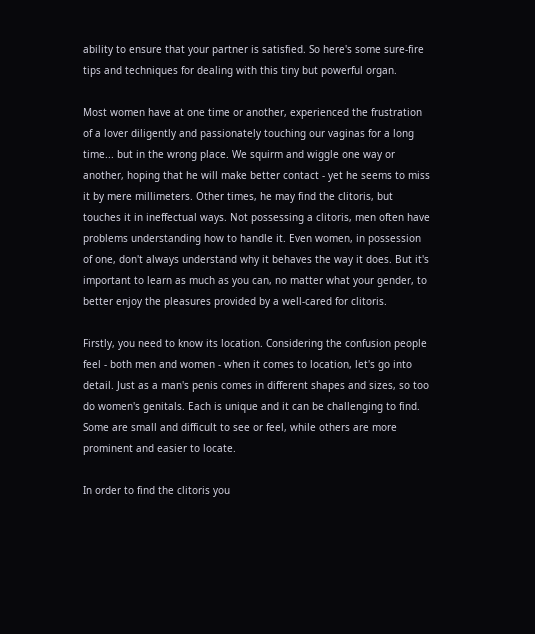ability to ensure that your partner is satisfied. So here's some sure-fire tips and techniques for dealing with this tiny but powerful organ.

Most women have at one time or another, experienced the frustration of a lover diligently and passionately touching our vaginas for a long time... but in the wrong place. We squirm and wiggle one way or another, hoping that he will make better contact - yet he seems to miss it by mere millimeters. Other times, he may find the clitoris, but touches it in ineffectual ways. Not possessing a clitoris, men often have problems understanding how to handle it. Even women, in possession of one, don't always understand why it behaves the way it does. But it's important to learn as much as you can, no matter what your gender, to better enjoy the pleasures provided by a well-cared for clitoris.

Firstly, you need to know its location. Considering the confusion people feel - both men and women - when it comes to location, let's go into detail. Just as a man's penis comes in different shapes and sizes, so too do women's genitals. Each is unique and it can be challenging to find. Some are small and difficult to see or feel, while others are more prominent and easier to locate.

In order to find the clitoris you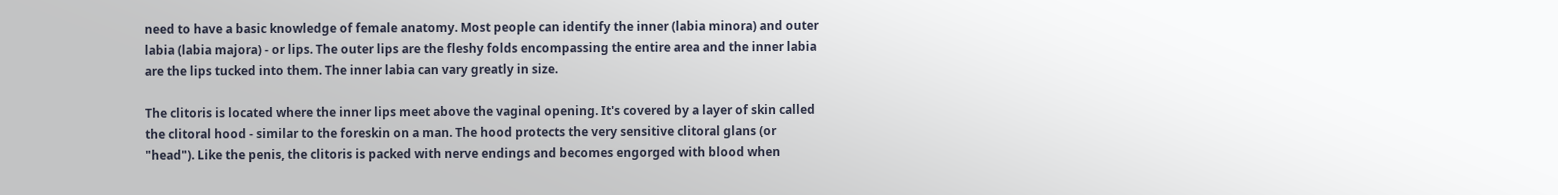need to have a basic knowledge of female anatomy. Most people can identify the inner (labia minora) and outer labia (labia majora) - or lips. The outer lips are the fleshy folds encompassing the entire area and the inner labia are the lips tucked into them. The inner labia can vary greatly in size.

The clitoris is located where the inner lips meet above the vaginal opening. It's covered by a layer of skin called the clitoral hood - similar to the foreskin on a man. The hood protects the very sensitive clitoral glans (or "head"). Like the penis, the clitoris is packed with nerve endings and becomes engorged with blood when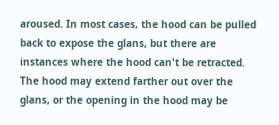aroused. In most cases, the hood can be pulled back to expose the glans, but there are instances where the hood can't be retracted. The hood may extend farther out over the glans, or the opening in the hood may be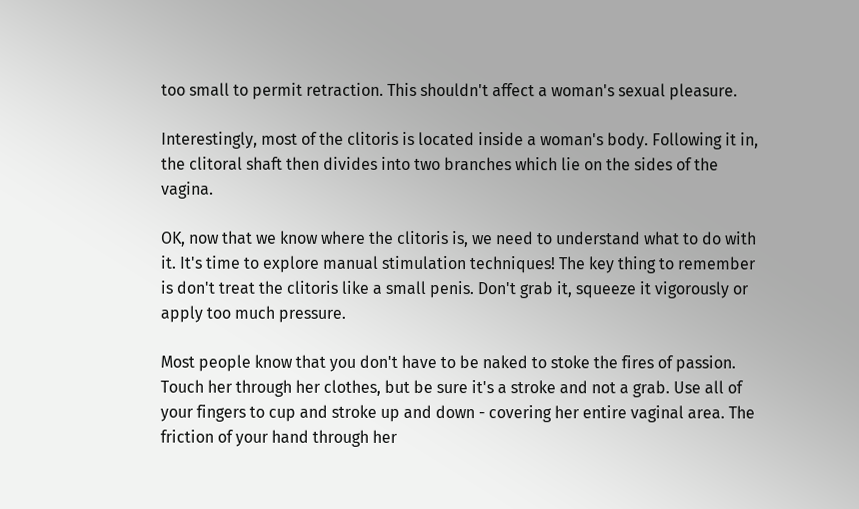too small to permit retraction. This shouldn't affect a woman's sexual pleasure.

Interestingly, most of the clitoris is located inside a woman's body. Following it in, the clitoral shaft then divides into two branches which lie on the sides of the vagina.

OK, now that we know where the clitoris is, we need to understand what to do with it. It's time to explore manual stimulation techniques! The key thing to remember is don't treat the clitoris like a small penis. Don't grab it, squeeze it vigorously or apply too much pressure.

Most people know that you don't have to be naked to stoke the fires of passion. Touch her through her clothes, but be sure it's a stroke and not a grab. Use all of your fingers to cup and stroke up and down - covering her entire vaginal area. The friction of your hand through her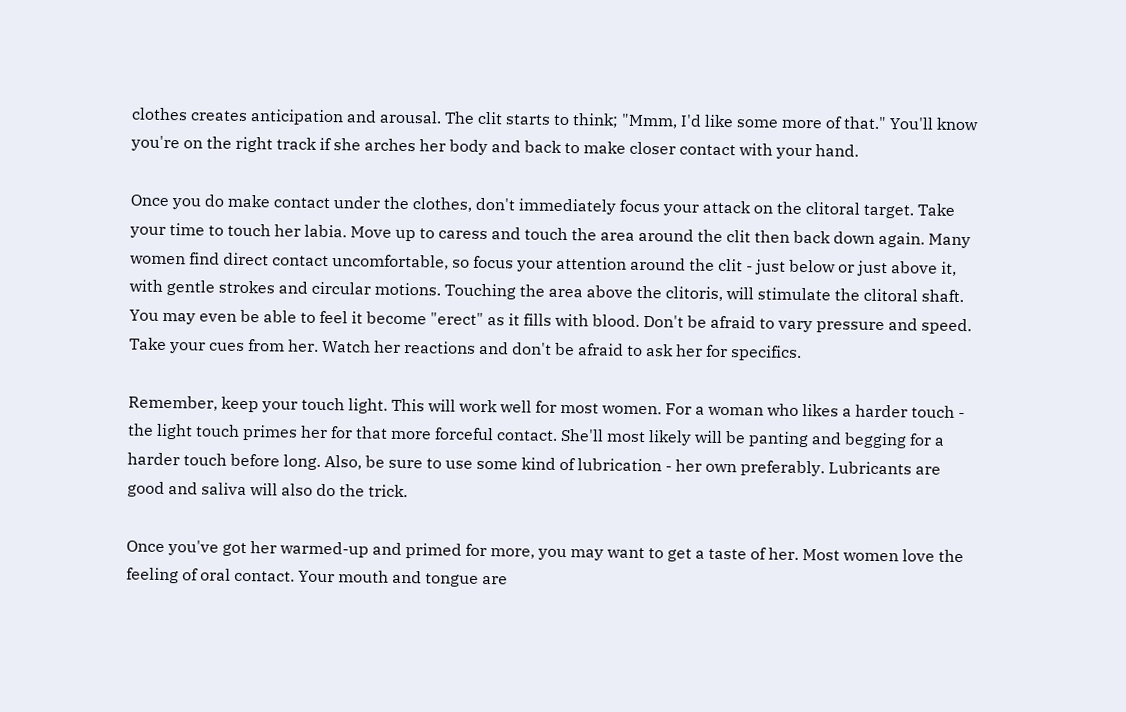clothes creates anticipation and arousal. The clit starts to think; "Mmm, I'd like some more of that." You'll know you're on the right track if she arches her body and back to make closer contact with your hand.

Once you do make contact under the clothes, don't immediately focus your attack on the clitoral target. Take your time to touch her labia. Move up to caress and touch the area around the clit then back down again. Many women find direct contact uncomfortable, so focus your attention around the clit - just below or just above it, with gentle strokes and circular motions. Touching the area above the clitoris, will stimulate the clitoral shaft. You may even be able to feel it become "erect" as it fills with blood. Don't be afraid to vary pressure and speed. Take your cues from her. Watch her reactions and don't be afraid to ask her for specifics.

Remember, keep your touch light. This will work well for most women. For a woman who likes a harder touch - the light touch primes her for that more forceful contact. She'll most likely will be panting and begging for a harder touch before long. Also, be sure to use some kind of lubrication - her own preferably. Lubricants are good and saliva will also do the trick.

Once you've got her warmed-up and primed for more, you may want to get a taste of her. Most women love the feeling of oral contact. Your mouth and tongue are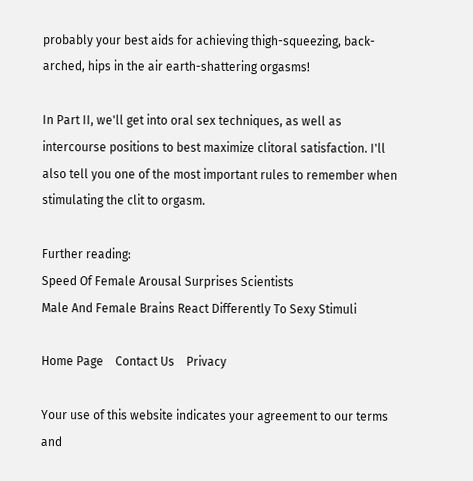probably your best aids for achieving thigh-squeezing, back-arched, hips in the air earth-shattering orgasms!

In Part II, we'll get into oral sex techniques, as well as intercourse positions to best maximize clitoral satisfaction. I'll also tell you one of the most important rules to remember when stimulating the clit to orgasm.

Further reading:
Speed Of Female Arousal Surprises Scientists
Male And Female Brains React Differently To Sexy Stimuli

Home Page    Contact Us    Privacy

Your use of this website indicates your agreement to our terms and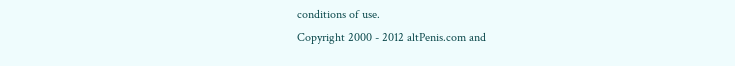conditions of use.
Copyright 2000 - 2012 altPenis.com and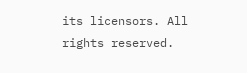its licensors. All rights reserved.